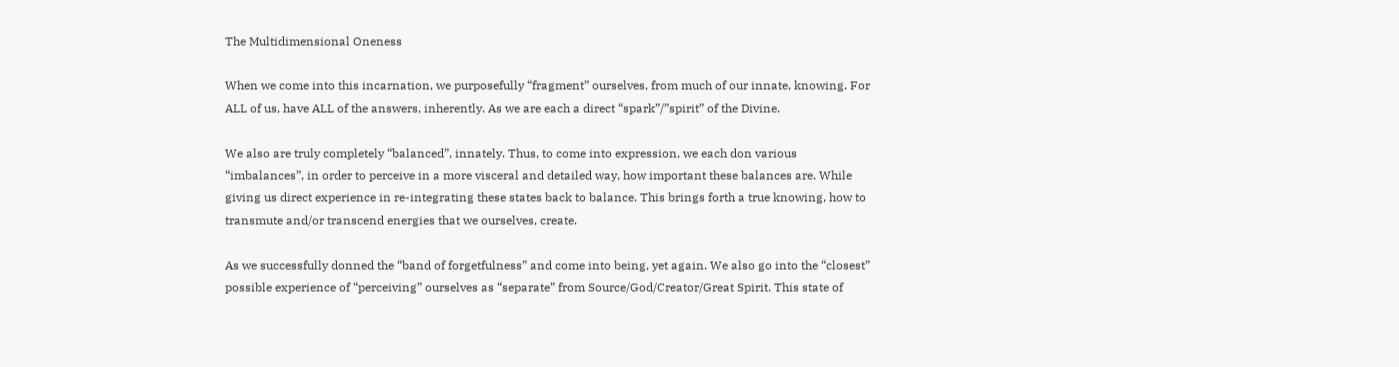The Multidimensional Oneness

When we come into this incarnation, we purposefully “fragment” ourselves, from much of our innate, knowing. For ALL of us, have ALL of the answers, inherently. As we are each a direct “spark”/”spirit” of the Divine.

We also are truly completely “balanced”, innately. Thus, to come into expression, we each don various “imbalances”, in order to perceive in a more visceral and detailed way, how important these balances are. While giving us direct experience in re-integrating these states back to balance. This brings forth a true knowing, how to transmute and/or transcend energies that we ourselves, create.

As we successfully donned the “band of forgetfulness” and come into being, yet again. We also go into the “closest” possible experience of “perceiving” ourselves as “separate” from Source/God/Creator/Great Spirit. This state of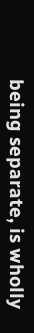being separate, is wholly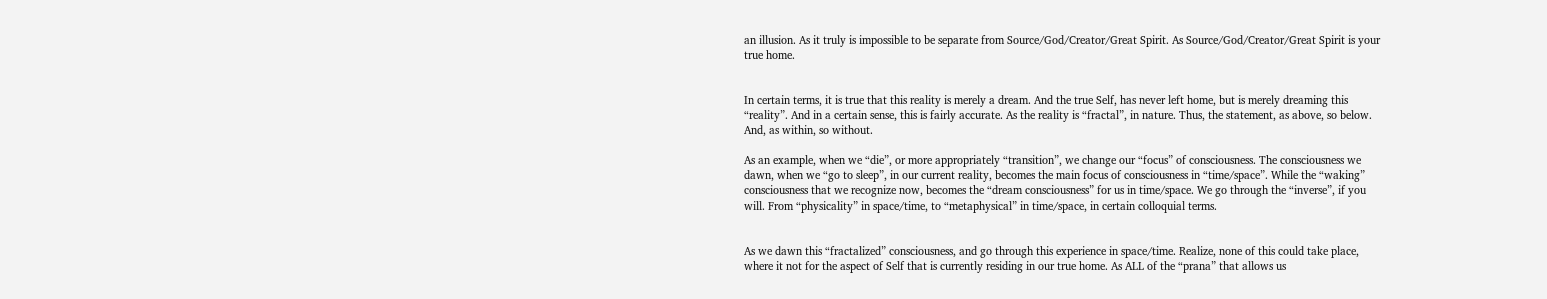an illusion. As it truly is impossible to be separate from Source/God/Creator/Great Spirit. As Source/God/Creator/Great Spirit is your true home.


In certain terms, it is true that this reality is merely a dream. And the true Self, has never left home, but is merely dreaming this “reality”. And in a certain sense, this is fairly accurate. As the reality is “fractal”, in nature. Thus, the statement, as above, so below. And, as within, so without.

As an example, when we “die”, or more appropriately “transition”, we change our “focus” of consciousness. The consciousness we dawn, when we “go to sleep”, in our current reality, becomes the main focus of consciousness in “time/space”. While the “waking” consciousness that we recognize now, becomes the “dream consciousness” for us in time/space. We go through the “inverse”, if you will. From “physicality” in space/time, to “metaphysical” in time/space, in certain colloquial terms.


As we dawn this “fractalized” consciousness, and go through this experience in space/time. Realize, none of this could take place, where it not for the aspect of Self that is currently residing in our true home. As ALL of the “prana” that allows us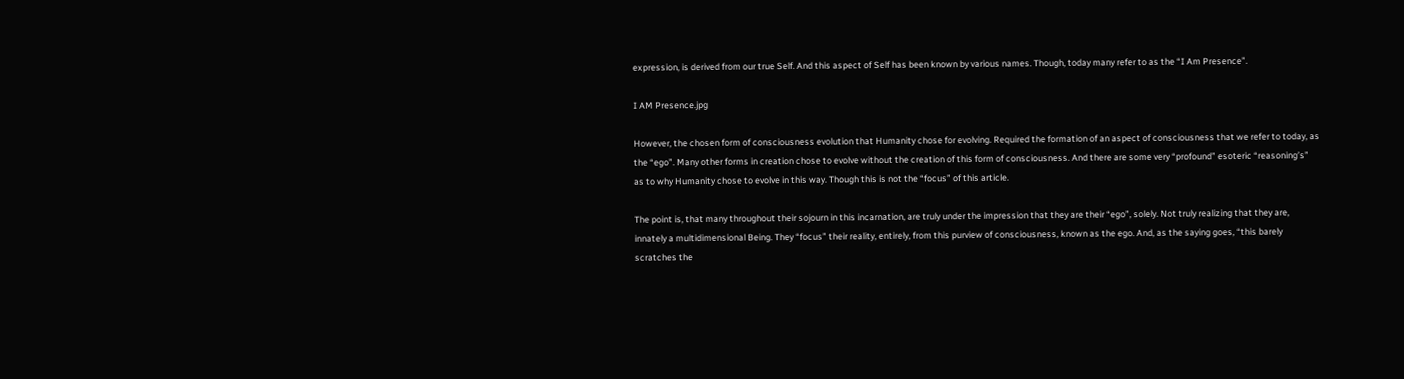expression, is derived from our true Self. And this aspect of Self has been known by various names. Though, today many refer to as the “I Am Presence”.

I AM Presence.jpg

However, the chosen form of consciousness evolution that Humanity chose for evolving. Required the formation of an aspect of consciousness that we refer to today, as the “ego”. Many other forms in creation chose to evolve without the creation of this form of consciousness. And there are some very “profound” esoteric “reasoning’s” as to why Humanity chose to evolve in this way. Though this is not the “focus” of this article.

The point is, that many throughout their sojourn in this incarnation, are truly under the impression that they are their “ego”, solely. Not truly realizing that they are, innately a multidimensional Being. They “focus” their reality, entirely, from this purview of consciousness, known as the ego. And, as the saying goes, “this barely scratches the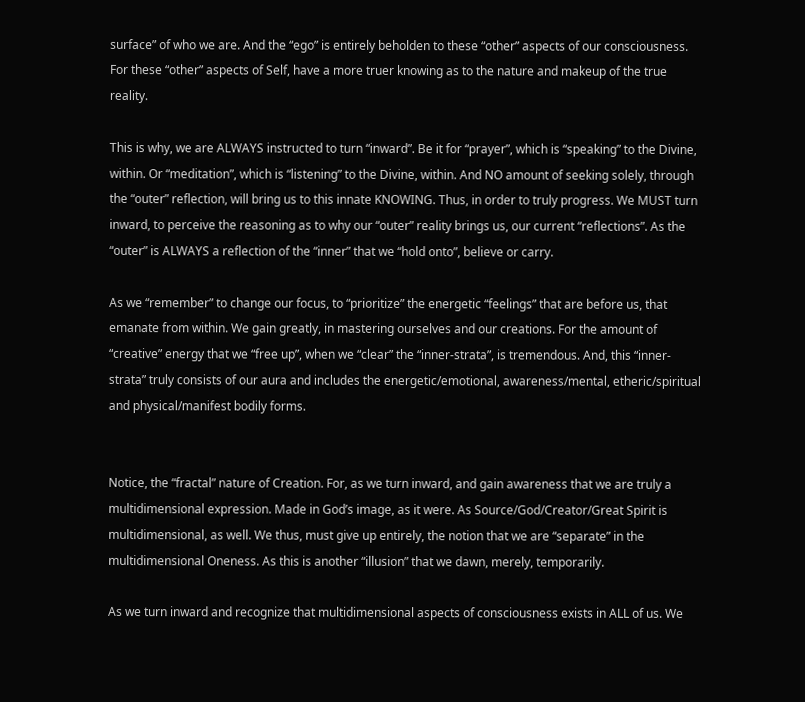surface” of who we are. And the “ego” is entirely beholden to these “other” aspects of our consciousness. For these “other” aspects of Self, have a more truer knowing as to the nature and makeup of the true reality.

This is why, we are ALWAYS instructed to turn “inward”. Be it for “prayer”, which is “speaking” to the Divine, within. Or “meditation”, which is “listening” to the Divine, within. And NO amount of seeking solely, through the “outer” reflection, will bring us to this innate KNOWING. Thus, in order to truly progress. We MUST turn inward, to perceive the reasoning as to why our “outer” reality brings us, our current “reflections”. As the “outer” is ALWAYS a reflection of the “inner” that we “hold onto”, believe or carry.

As we “remember” to change our focus, to “prioritize” the energetic “feelings” that are before us, that emanate from within. We gain greatly, in mastering ourselves and our creations. For the amount of “creative” energy that we “free up”, when we “clear” the “inner-strata”, is tremendous. And, this “inner-strata” truly consists of our aura and includes the energetic/emotional, awareness/mental, etheric/spiritual and physical/manifest bodily forms.


Notice, the “fractal” nature of Creation. For, as we turn inward, and gain awareness that we are truly a multidimensional expression. Made in God’s image, as it were. As Source/God/Creator/Great Spirit is multidimensional, as well. We thus, must give up entirely, the notion that we are “separate” in the multidimensional Oneness. As this is another “illusion” that we dawn, merely, temporarily.

As we turn inward and recognize that multidimensional aspects of consciousness exists in ALL of us. We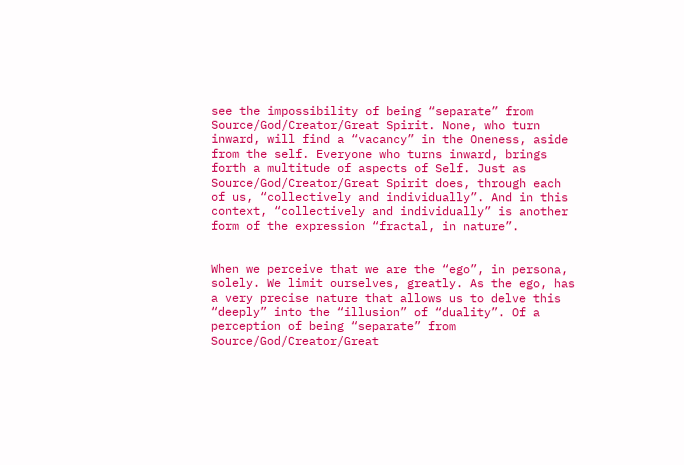see the impossibility of being “separate” from Source/God/Creator/Great Spirit. None, who turn inward, will find a “vacancy” in the Oneness, aside from the self. Everyone who turns inward, brings forth a multitude of aspects of Self. Just as Source/God/Creator/Great Spirit does, through each of us, “collectively and individually”. And in this context, “collectively and individually” is another form of the expression “fractal, in nature”.


When we perceive that we are the “ego”, in persona, solely. We limit ourselves, greatly. As the ego, has a very precise nature that allows us to delve this “deeply” into the “illusion” of “duality”. Of a perception of being “separate” from Source/God/Creator/Great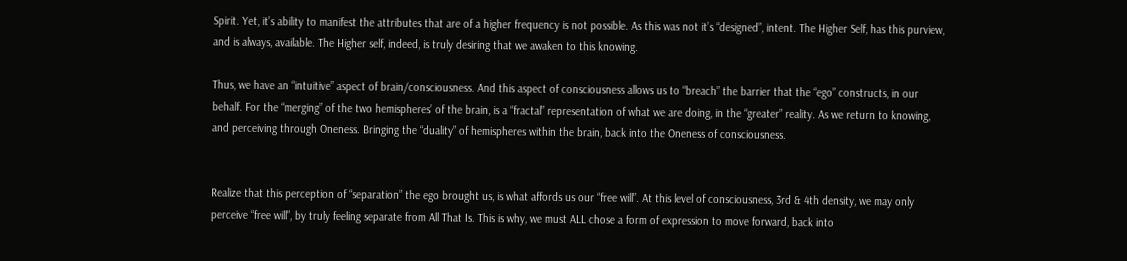Spirit. Yet, it’s ability to manifest the attributes that are of a higher frequency is not possible. As this was not it’s “designed”, intent. The Higher Self, has this purview, and is always, available. The Higher self, indeed, is truly desiring that we awaken to this knowing.

Thus, we have an “intuitive” aspect of brain/consciousness. And this aspect of consciousness allows us to “breach” the barrier that the “ego” constructs, in our behalf. For the “merging” of the two hemispheres’ of the brain, is a “fractal” representation of what we are doing, in the “greater” reality. As we return to knowing, and perceiving through Oneness. Bringing the “duality” of hemispheres within the brain, back into the Oneness of consciousness.


Realize that this perception of “separation” the ego brought us, is what affords us our “free will”. At this level of consciousness, 3rd & 4th density, we may only perceive “free will”, by truly feeling separate from All That Is. This is why, we must ALL chose a form of expression to move forward, back into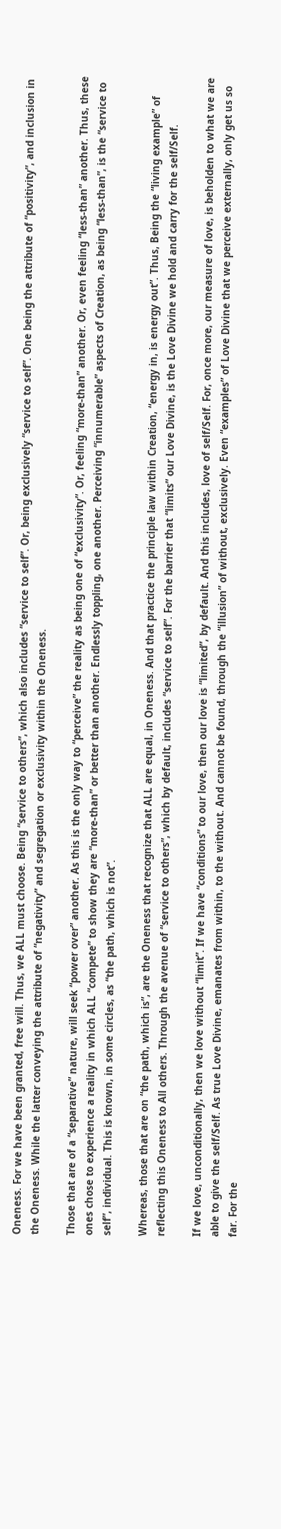Oneness. For we have been granted, free will. Thus, we ALL must choose. Being “service to others”, which also includes “service to self”. Or, being exclusively “service to self”. One being the attribute of “positivity”, and inclusion in the Oneness. While the latter conveying the attribute of “negativity” and segregation or exclusivity within the Oneness.

Those that are of a “separative” nature, will seek “power over” another. As this is the only way to “perceive” the reality as being one of “exclusivity”. Or, feeling “more-than” another. Or, even feeling “less-than” another. Thus, these ones chose to experience a reality in which ALL “compete” to show they are “more-than” or better than another. Endlessly toppling, one another. Perceiving “innumerable” aspects of Creation, as being “less-than”, is the “service to self”, individual. This is known, in some circles, as “the path, which is not”.

Whereas, those that are on “the path, which is”, are the Oneness that recognize that ALL are equal, in Oneness. And that practice the principle law within Creation, “energy in, is energy out”. Thus, Being the “living example” of reflecting this Oneness to All others. Through the avenue of “service to others”, which by default, includes “service to self”. For the barrier that “limits” our Love Divine, is the Love Divine we hold and carry for the self/Self.

If we love, unconditionally, then we love without “limit”. If we have “conditions” to our love, then our love is “limited”, by default. And this includes, love of self/Self. For, once more, our measure of love, is beholden to what we are able to give the self/Self. As true Love Divine, emanates from within, to the without. And cannot be found, through the “illusion” of without, exclusively. Even “examples” of Love Divine that we perceive externally, only get us so far. For the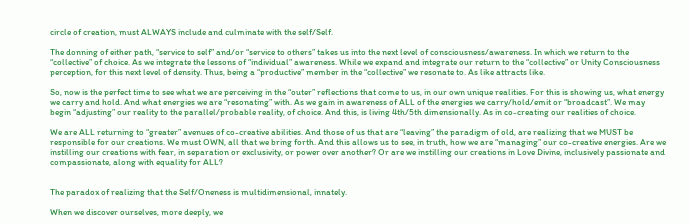circle of creation, must ALWAYS include and culminate with the self/Self.

The donning of either path, “service to self” and/or “service to others” takes us into the next level of consciousness/awareness. In which we return to the “collective” of choice. As we integrate the lessons of “individual” awareness. While we expand and integrate our return to the “collective” or Unity Consciousness perception, for this next level of density. Thus, being a “productive” member in the “collective” we resonate to. As like attracts like.

So, now is the perfect time to see what we are perceiving in the “outer” reflections that come to us, in our own unique realities. For this is showing us, what energy we carry and hold. And what energies we are “resonating” with. As we gain in awareness of ALL of the energies we carry/hold/emit or “broadcast”. We may begin “adjusting” our reality to the parallel/probable reality, of choice. And this, is living 4th/5th dimensionally. As in co-creating our realities of choice.

We are ALL returning to “greater” avenues of co-creative abilities. And those of us that are “leaving” the paradigm of old, are realizing that we MUST be responsible for our creations. We must OWN, all that we bring forth. And this allows us to see, in truth, how we are “managing” our co-creative energies. Are we instilling our creations with fear, in separation or exclusivity, or power over another? Or are we instilling our creations in Love Divine, inclusively passionate and compassionate, along with equality for ALL?


The paradox of realizing that the Self/Oneness is multidimensional, innately.

When we discover ourselves, more deeply, we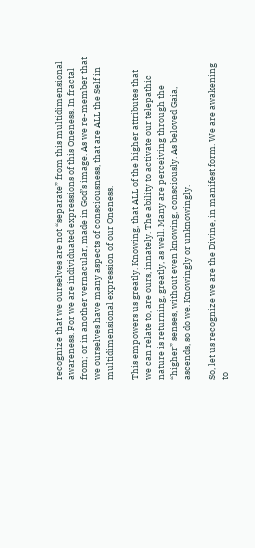recognize that we ourselves are not “separate” from this multidimensional awareness. For we are individuated expressions of this Oneness. In fractal from; or in another vernacular, made in God’s image. As we re-member that we ourselves have many aspects of consciousness, that are ALL the Self in multidimensional expression of our Oneness.

This empowers us greatly. Knowing, that ALL of the higher attributes that we can relate to, are ours, innately. The ability to activate our telepathic nature is returning, greatly, as well. Many are perceiving through the “higher” senses, without even knowing, consciously. As beloved Gaia, ascends, so do we. Knowingly or unknowingly.

So, let us recognize we are the Divine, in manifest form. We are awakening to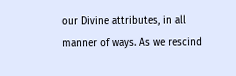our Divine attributes, in all manner of ways. As we rescind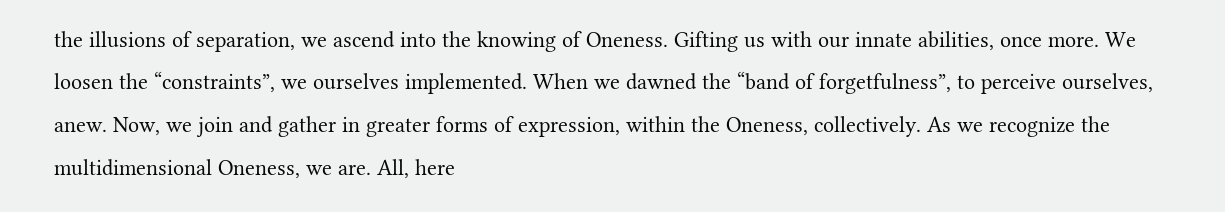the illusions of separation, we ascend into the knowing of Oneness. Gifting us with our innate abilities, once more. We loosen the “constraints”, we ourselves implemented. When we dawned the “band of forgetfulness”, to perceive ourselves, anew. Now, we join and gather in greater forms of expression, within the Oneness, collectively. As we recognize the multidimensional Oneness, we are. All, here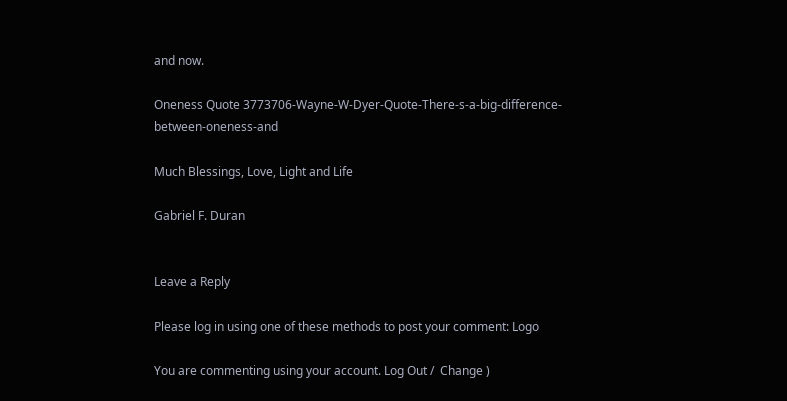and now.

Oneness Quote 3773706-Wayne-W-Dyer-Quote-There-s-a-big-difference-between-oneness-and

Much Blessings, Love, Light and Life

Gabriel F. Duran


Leave a Reply

Please log in using one of these methods to post your comment: Logo

You are commenting using your account. Log Out /  Change )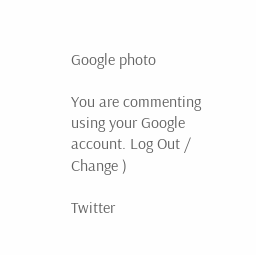Google photo

You are commenting using your Google account. Log Out /  Change )

Twitter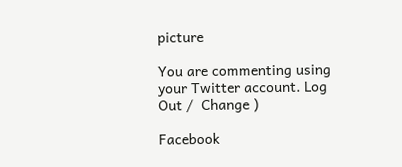picture

You are commenting using your Twitter account. Log Out /  Change )

Facebook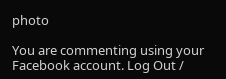photo

You are commenting using your Facebook account. Log Out /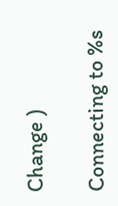Change )

Connecting to %s